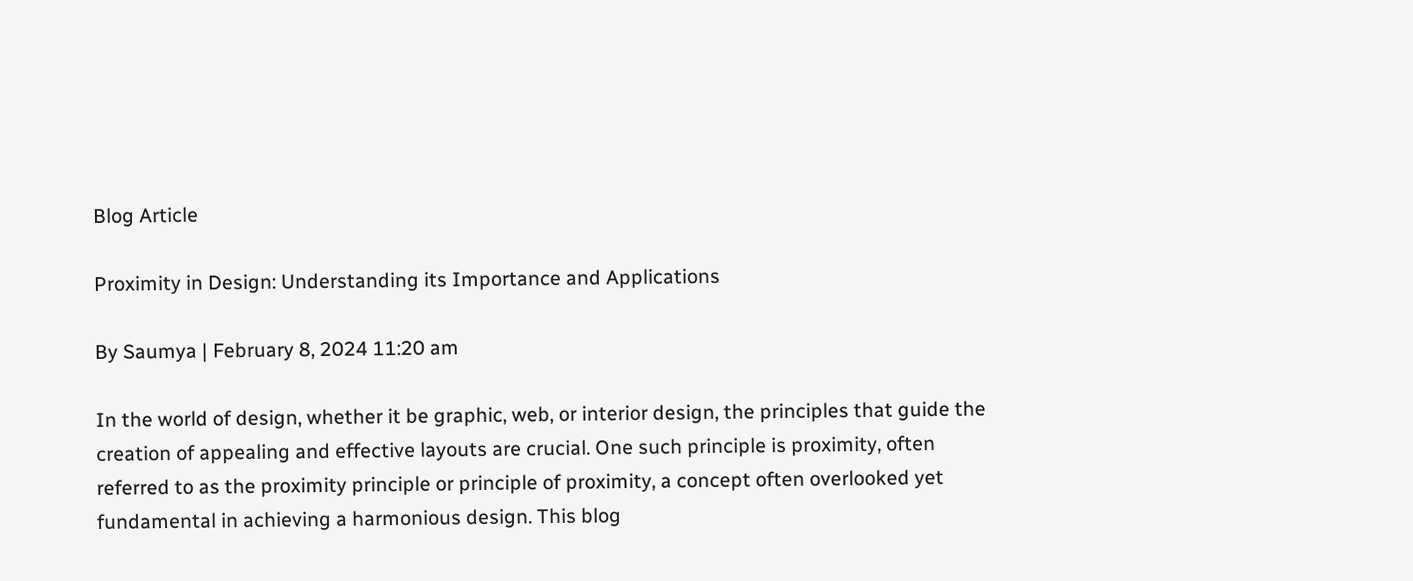Blog Article

Proximity in Design: Understanding its Importance and Applications

By Saumya | February 8, 2024 11:20 am

In the world of design, whether it be graphic, web, or interior design, the principles that guide the creation of appealing and effective layouts are crucial. One such principle is proximity, often referred to as the proximity principle or principle of proximity, a concept often overlooked yet fundamental in achieving a harmonious design. This blog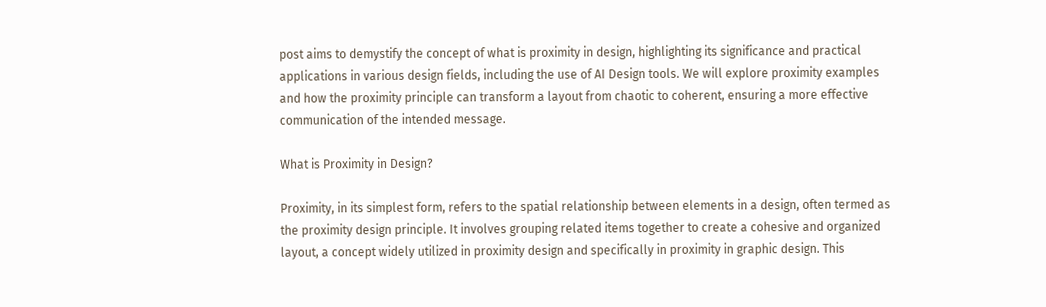post aims to demystify the concept of what is proximity in design, highlighting its significance and practical applications in various design fields, including the use of AI Design tools. We will explore proximity examples and how the proximity principle can transform a layout from chaotic to coherent, ensuring a more effective communication of the intended message.

What is Proximity in Design?

Proximity, in its simplest form, refers to the spatial relationship between elements in a design, often termed as the proximity design principle. It involves grouping related items together to create a cohesive and organized layout, a concept widely utilized in proximity design and specifically in proximity in graphic design. This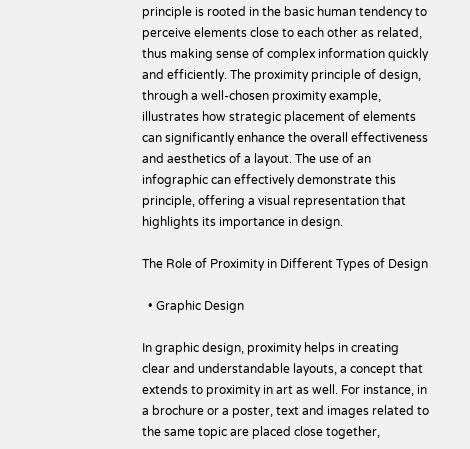principle is rooted in the basic human tendency to perceive elements close to each other as related, thus making sense of complex information quickly and efficiently. The proximity principle of design, through a well-chosen proximity example, illustrates how strategic placement of elements can significantly enhance the overall effectiveness and aesthetics of a layout. The use of an infographic can effectively demonstrate this principle, offering a visual representation that highlights its importance in design.

The Role of Proximity in Different Types of Design

  • Graphic Design

In graphic design, proximity helps in creating clear and understandable layouts, a concept that extends to proximity in art as well. For instance, in a brochure or a poster, text and images related to the same topic are placed close together,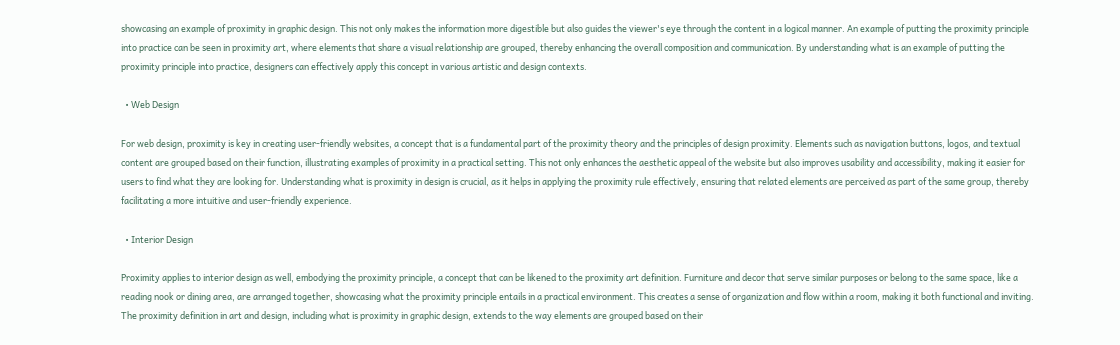showcasing an example of proximity in graphic design. This not only makes the information more digestible but also guides the viewer's eye through the content in a logical manner. An example of putting the proximity principle into practice can be seen in proximity art, where elements that share a visual relationship are grouped, thereby enhancing the overall composition and communication. By understanding what is an example of putting the proximity principle into practice, designers can effectively apply this concept in various artistic and design contexts.

  • Web Design

For web design, proximity is key in creating user-friendly websites, a concept that is a fundamental part of the proximity theory and the principles of design proximity. Elements such as navigation buttons, logos, and textual content are grouped based on their function, illustrating examples of proximity in a practical setting. This not only enhances the aesthetic appeal of the website but also improves usability and accessibility, making it easier for users to find what they are looking for. Understanding what is proximity in design is crucial, as it helps in applying the proximity rule effectively, ensuring that related elements are perceived as part of the same group, thereby facilitating a more intuitive and user-friendly experience.

  • Interior Design

Proximity applies to interior design as well, embodying the proximity principle, a concept that can be likened to the proximity art definition. Furniture and decor that serve similar purposes or belong to the same space, like a reading nook or dining area, are arranged together, showcasing what the proximity principle entails in a practical environment. This creates a sense of organization and flow within a room, making it both functional and inviting. The proximity definition in art and design, including what is proximity in graphic design, extends to the way elements are grouped based on their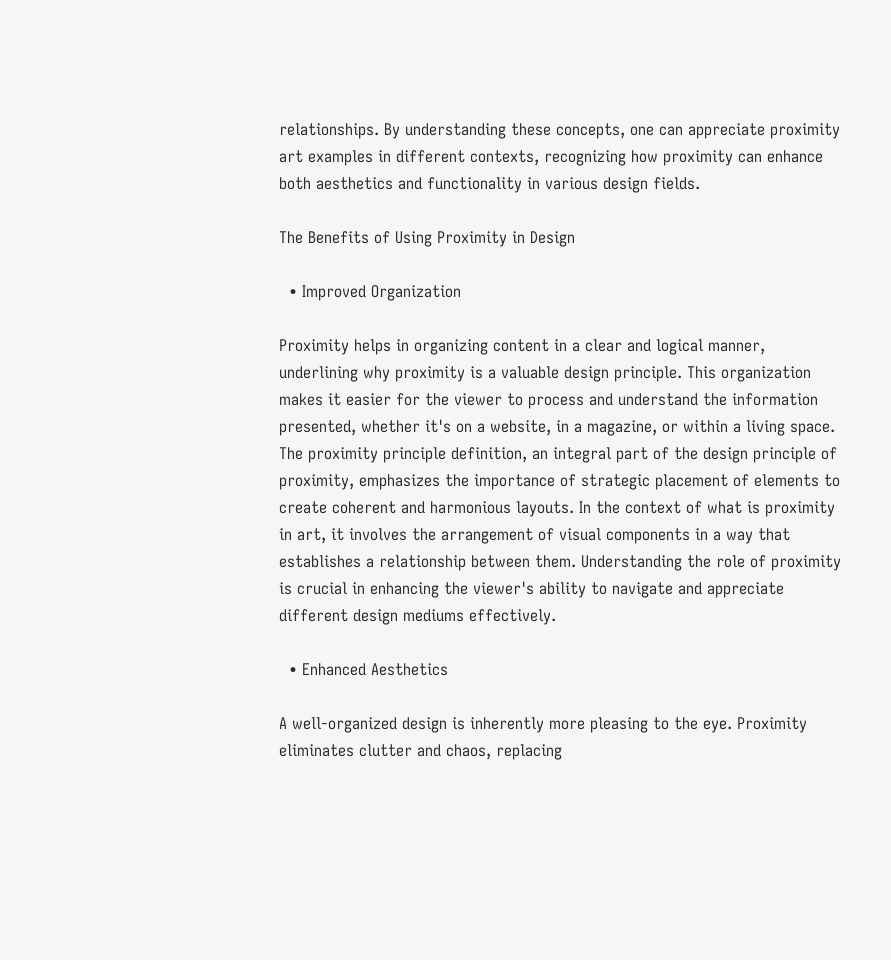relationships. By understanding these concepts, one can appreciate proximity art examples in different contexts, recognizing how proximity can enhance both aesthetics and functionality in various design fields.

The Benefits of Using Proximity in Design

  • Improved Organization

Proximity helps in organizing content in a clear and logical manner, underlining why proximity is a valuable design principle. This organization makes it easier for the viewer to process and understand the information presented, whether it's on a website, in a magazine, or within a living space. The proximity principle definition, an integral part of the design principle of proximity, emphasizes the importance of strategic placement of elements to create coherent and harmonious layouts. In the context of what is proximity in art, it involves the arrangement of visual components in a way that establishes a relationship between them. Understanding the role of proximity is crucial in enhancing the viewer's ability to navigate and appreciate different design mediums effectively.

  • Enhanced Aesthetics

A well-organized design is inherently more pleasing to the eye. Proximity eliminates clutter and chaos, replacing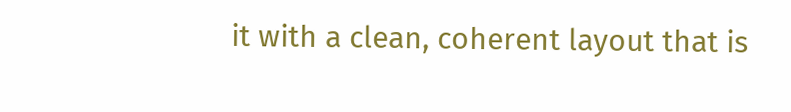it with a clean, coherent layout that is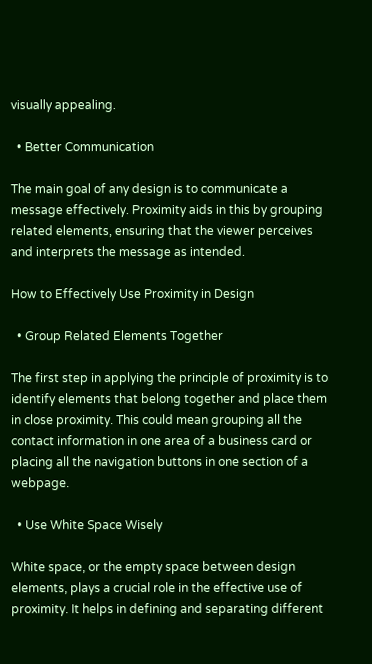visually appealing.

  • Better Communication

The main goal of any design is to communicate a message effectively. Proximity aids in this by grouping related elements, ensuring that the viewer perceives and interprets the message as intended.

How to Effectively Use Proximity in Design

  • Group Related Elements Together

The first step in applying the principle of proximity is to identify elements that belong together and place them in close proximity. This could mean grouping all the contact information in one area of a business card or placing all the navigation buttons in one section of a webpage.

  • Use White Space Wisely

White space, or the empty space between design elements, plays a crucial role in the effective use of proximity. It helps in defining and separating different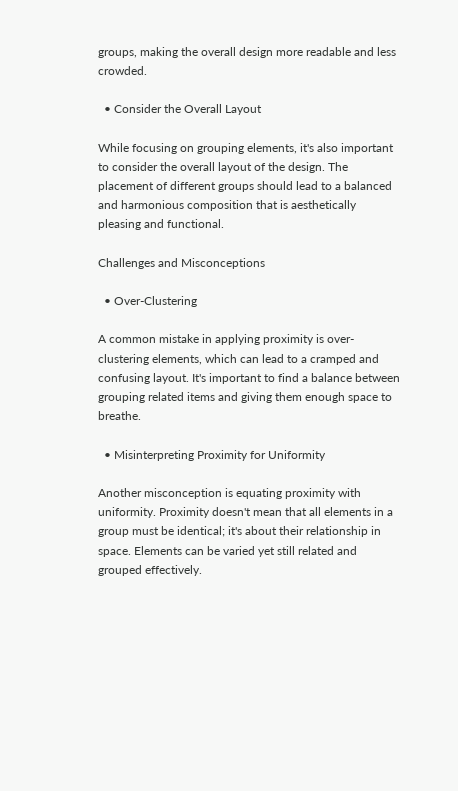groups, making the overall design more readable and less crowded.

  • Consider the Overall Layout

While focusing on grouping elements, it's also important to consider the overall layout of the design. The placement of different groups should lead to a balanced and harmonious composition that is aesthetically pleasing and functional.

Challenges and Misconceptions

  • Over-Clustering

A common mistake in applying proximity is over-clustering elements, which can lead to a cramped and confusing layout. It's important to find a balance between grouping related items and giving them enough space to breathe.

  • Misinterpreting Proximity for Uniformity

Another misconception is equating proximity with uniformity. Proximity doesn't mean that all elements in a group must be identical; it's about their relationship in space. Elements can be varied yet still related and grouped effectively.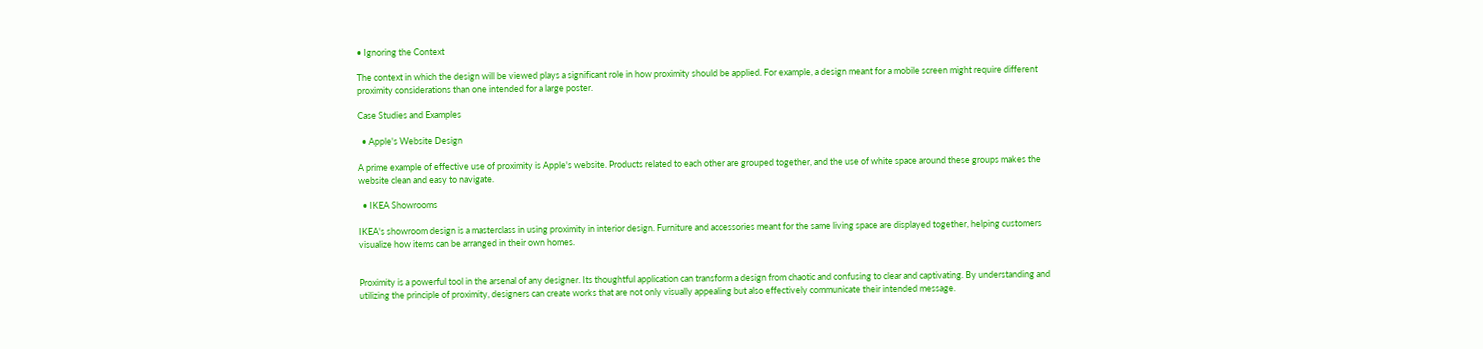• Ignoring the Context

The context in which the design will be viewed plays a significant role in how proximity should be applied. For example, a design meant for a mobile screen might require different proximity considerations than one intended for a large poster.

Case Studies and Examples

  • Apple's Website Design

A prime example of effective use of proximity is Apple's website. Products related to each other are grouped together, and the use of white space around these groups makes the website clean and easy to navigate.

  • IKEA Showrooms

IKEA's showroom design is a masterclass in using proximity in interior design. Furniture and accessories meant for the same living space are displayed together, helping customers visualize how items can be arranged in their own homes.


Proximity is a powerful tool in the arsenal of any designer. Its thoughtful application can transform a design from chaotic and confusing to clear and captivating. By understanding and utilizing the principle of proximity, designers can create works that are not only visually appealing but also effectively communicate their intended message.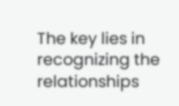The key lies in recognizing the relationships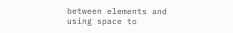between elements and using space to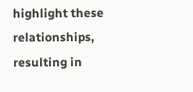highlight these relationships, resulting in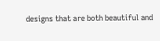designs that are both beautiful and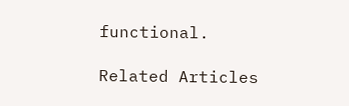functional.

Related Articles